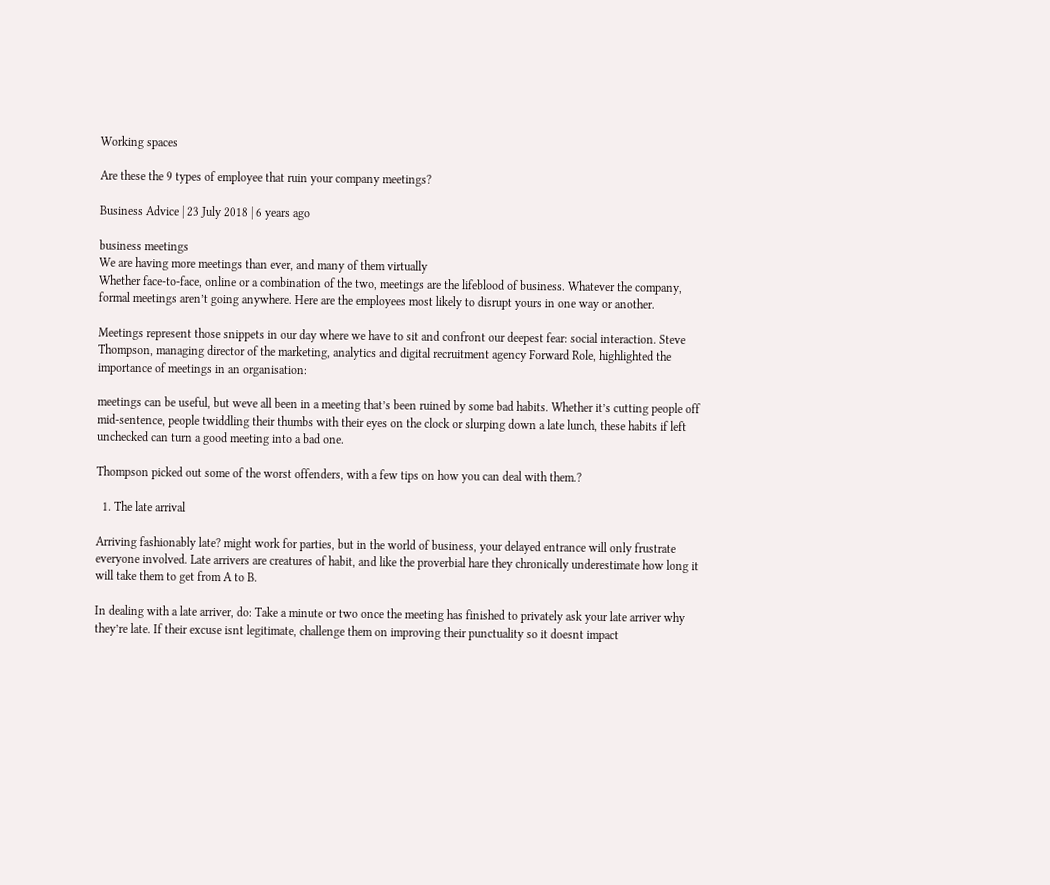Working spaces

Are these the 9 types of employee that ruin your company meetings?

Business Advice | 23 July 2018 | 6 years ago

business meetings
We are having more meetings than ever, and many of them virtually
Whether face-to-face, online or a combination of the two, meetings are the lifeblood of business. Whatever the company, formal meetings aren’t going anywhere. Here are the employees most likely to disrupt yours in one way or another.

Meetings represent those snippets in our day where we have to sit and confront our deepest fear: social interaction. Steve Thompson, managing director of the marketing, analytics and digital recruitment agency Forward Role, highlighted the importance of meetings in an organisation:

meetings can be useful, but weve all been in a meeting that’s been ruined by some bad habits. Whether it’s cutting people off mid-sentence, people twiddling their thumbs with their eyes on the clock or slurping down a late lunch, these habits if left unchecked can turn a good meeting into a bad one.

Thompson picked out some of the worst offenders, with a few tips on how you can deal with them.?

  1. The late arrival

Arriving fashionably late? might work for parties, but in the world of business, your delayed entrance will only frustrate everyone involved. Late arrivers are creatures of habit, and like the proverbial hare they chronically underestimate how long it will take them to get from A to B.

In dealing with a late arriver, do: Take a minute or two once the meeting has finished to privately ask your late arriver why they’re late. If their excuse isnt legitimate, challenge them on improving their punctuality so it doesnt impact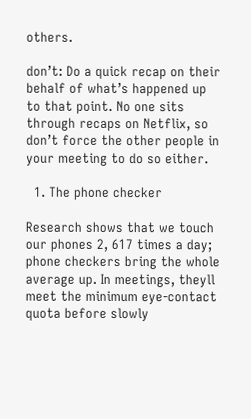others.

don’t: Do a quick recap on their behalf of what’s happened up to that point. No one sits through recaps on Netflix, so don’t force the other people in your meeting to do so either.

  1. The phone checker

Research shows that we touch our phones 2, 617 times a day; phone checkers bring the whole average up. In meetings, theyll meet the minimum eye-contact quota before slowly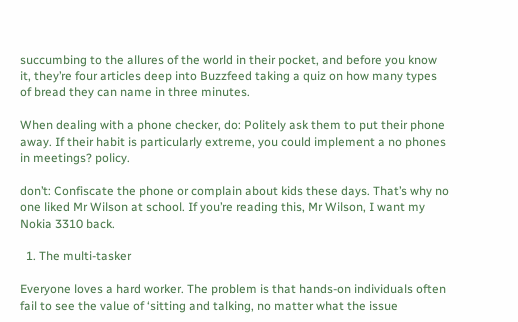succumbing to the allures of the world in their pocket, and before you know it, they’re four articles deep into Buzzfeed taking a quiz on how many types of bread they can name in three minutes.

When dealing with a phone checker, do: Politely ask them to put their phone away. If their habit is particularly extreme, you could implement a no phones in meetings? policy.

don’t: Confiscate the phone or complain about kids these days. That’s why no one liked Mr Wilson at school. If you’re reading this, Mr Wilson, I want my Nokia 3310 back.

  1. The multi-tasker

Everyone loves a hard worker. The problem is that hands-on individuals often fail to see the value of ‘sitting and talking, no matter what the issue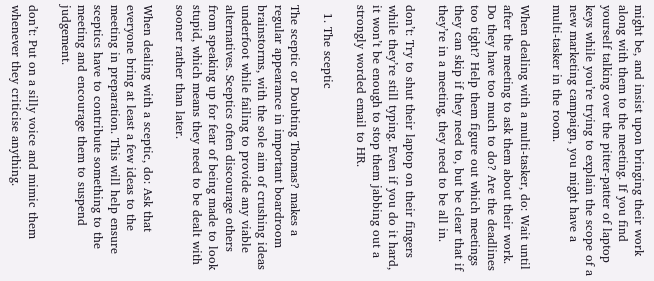might be, and insist upon bringing their work along with them to the meeting. If you find yourself talking over the pitter-patter of laptop keys while you’re trying to explain the scope of a new marketing campaign, you might have a multi-tasker in the room.

When dealing with a multi-tasker, do: Wait until after the meeting to ask them about their work. Do they have too much to do? Are the deadlines too tight? Help them figure out which meetings they can skip if they need to, but be clear that if they’re in a meeting, they need to be all in.

don’t: Try to shut their laptop on their fingers while they’re still typing. Even if you do it hard, it won’t be enough to stop them jabbing out a strongly worded email to HR.

  1. The sceptic

The sceptic or Doubting Thomas? makes a regular appearance in important boardroom brainstorms, with the sole aim of crushing ideas underfoot while failing to provide any viable alternatives. Sceptics often discourage others from speaking up for fear of being made to look stupid, which means they need to be dealt with sooner rather than later.

When dealing with a sceptic, do: Ask that everyone bring at least a few ideas to the meeting in preparation. This will help ensure sceptics have to contribute something to the meeting and encourage them to suspend judgement.

don’t: Put on a silly voice and mimic them whenever they criticise anything.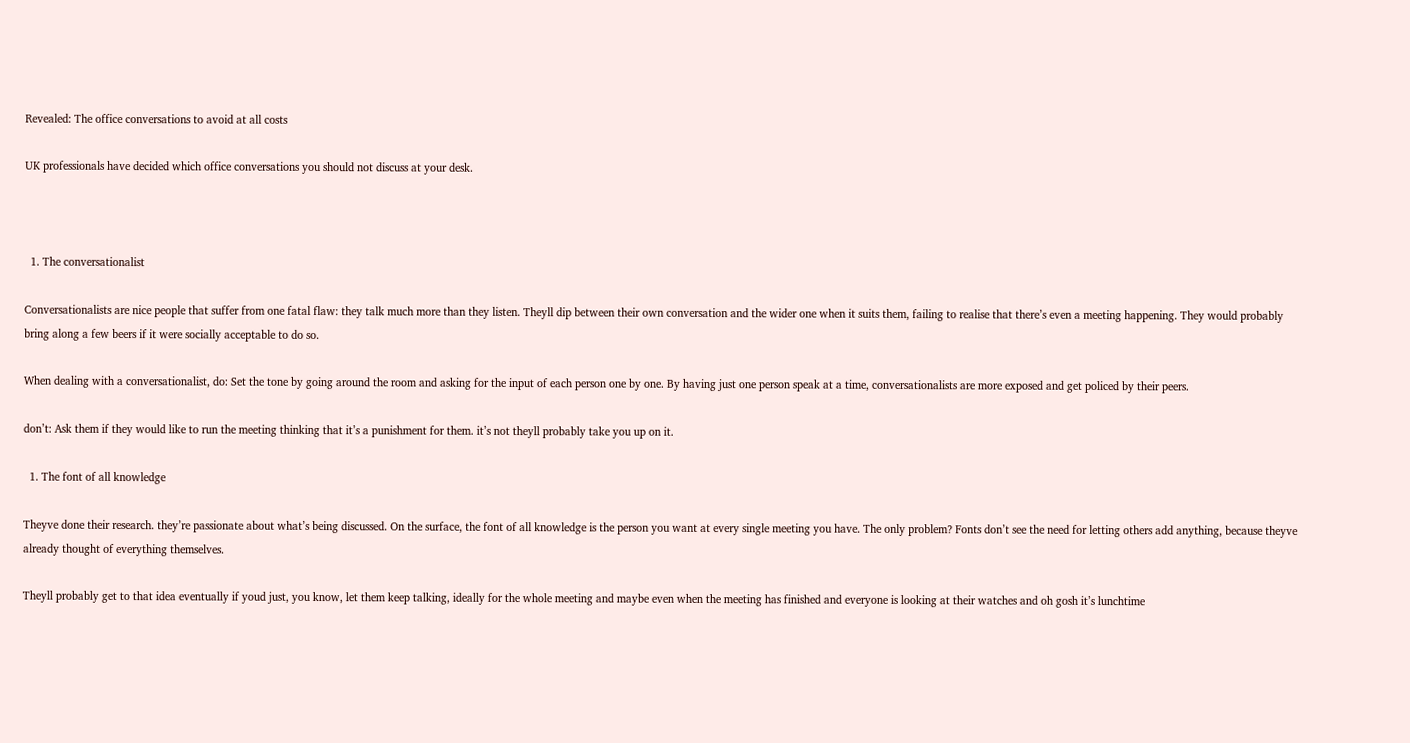Revealed: The office conversations to avoid at all costs

UK professionals have decided which office conversations you should not discuss at your desk.



  1. The conversationalist

Conversationalists are nice people that suffer from one fatal flaw: they talk much more than they listen. Theyll dip between their own conversation and the wider one when it suits them, failing to realise that there’s even a meeting happening. They would probably bring along a few beers if it were socially acceptable to do so.

When dealing with a conversationalist, do: Set the tone by going around the room and asking for the input of each person one by one. By having just one person speak at a time, conversationalists are more exposed and get policed by their peers.

don’t: Ask them if they would like to run the meeting thinking that it’s a punishment for them. it’s not theyll probably take you up on it.

  1. The font of all knowledge

Theyve done their research. they’re passionate about what’s being discussed. On the surface, the font of all knowledge is the person you want at every single meeting you have. The only problem? Fonts don’t see the need for letting others add anything, because theyve already thought of everything themselves.

Theyll probably get to that idea eventually if youd just, you know, let them keep talking, ideally for the whole meeting and maybe even when the meeting has finished and everyone is looking at their watches and oh gosh it’s lunchtime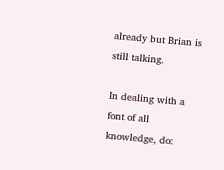already but Brian is still talking.

In dealing with a font of all knowledge, do: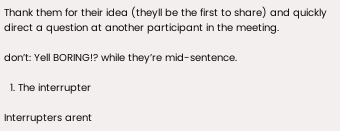Thank them for their idea (theyll be the first to share) and quickly direct a question at another participant in the meeting.

don’t: Yell BORING!? while they’re mid-sentence.

  1. The interrupter

Interrupters arent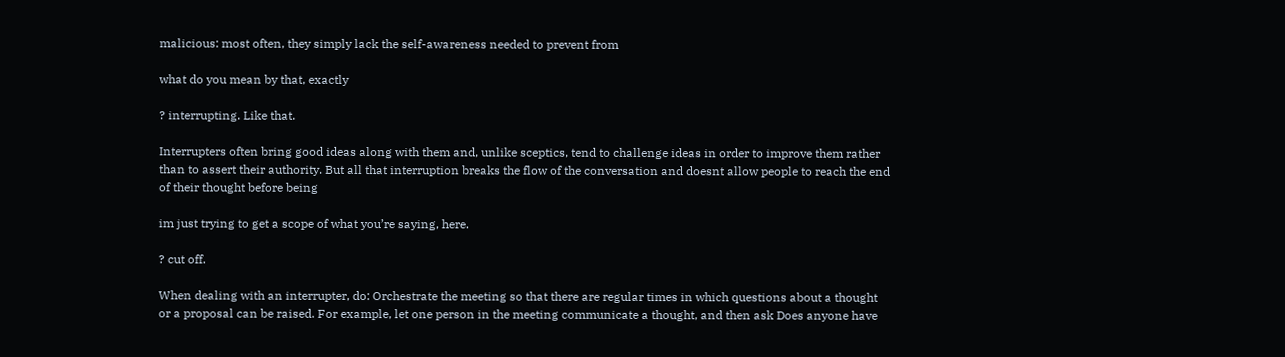malicious: most often, they simply lack the self-awareness needed to prevent from

what do you mean by that, exactly

? interrupting. Like that.

Interrupters often bring good ideas along with them and, unlike sceptics, tend to challenge ideas in order to improve them rather than to assert their authority. But all that interruption breaks the flow of the conversation and doesnt allow people to reach the end of their thought before being

im just trying to get a scope of what you’re saying, here.

? cut off.

When dealing with an interrupter, do: Orchestrate the meeting so that there are regular times in which questions about a thought or a proposal can be raised. For example, let one person in the meeting communicate a thought, and then ask Does anyone have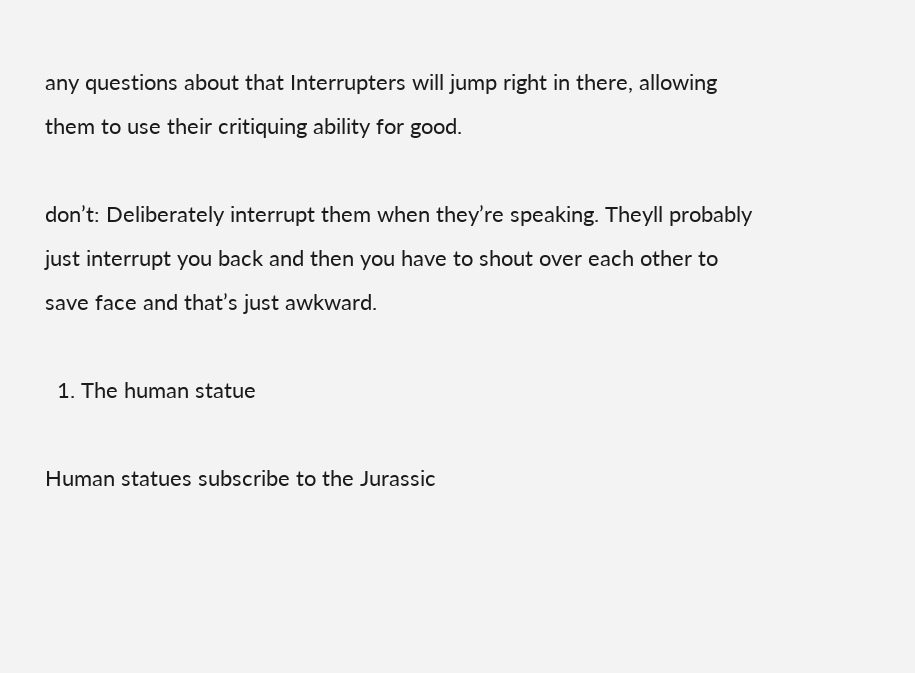any questions about that Interrupters will jump right in there, allowing them to use their critiquing ability for good.

don’t: Deliberately interrupt them when they’re speaking. Theyll probably just interrupt you back and then you have to shout over each other to save face and that’s just awkward.

  1. The human statue

Human statues subscribe to the Jurassic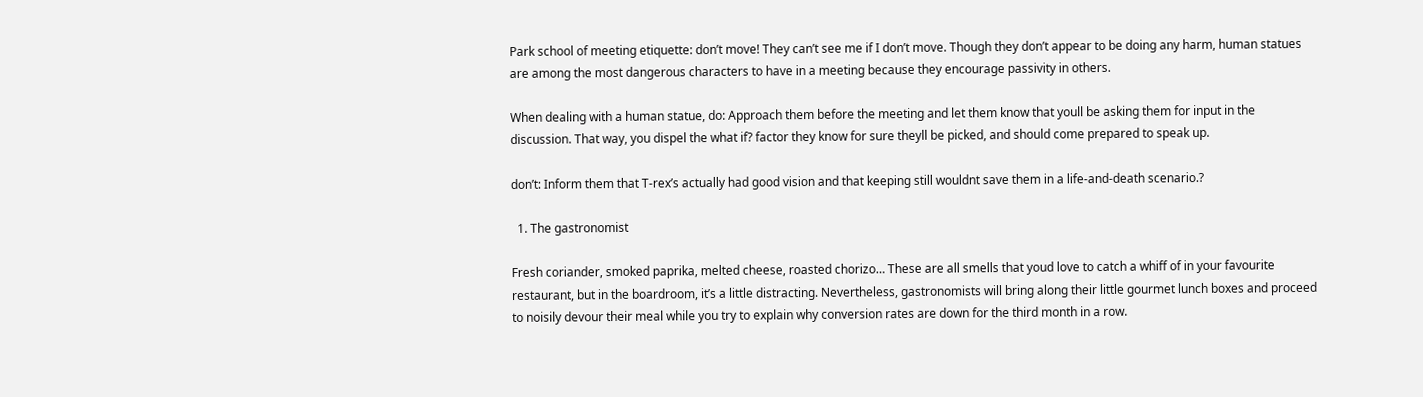Park school of meeting etiquette: don’t move! They can’t see me if I don’t move. Though they don’t appear to be doing any harm, human statues are among the most dangerous characters to have in a meeting because they encourage passivity in others.

When dealing with a human statue, do: Approach them before the meeting and let them know that youll be asking them for input in the discussion. That way, you dispel the what if? factor they know for sure theyll be picked, and should come prepared to speak up.

don’t: Inform them that T-rex’s actually had good vision and that keeping still wouldnt save them in a life-and-death scenario.?

  1. The gastronomist

Fresh coriander, smoked paprika, melted cheese, roasted chorizo… These are all smells that youd love to catch a whiff of in your favourite restaurant, but in the boardroom, it’s a little distracting. Nevertheless, gastronomists will bring along their little gourmet lunch boxes and proceed to noisily devour their meal while you try to explain why conversion rates are down for the third month in a row.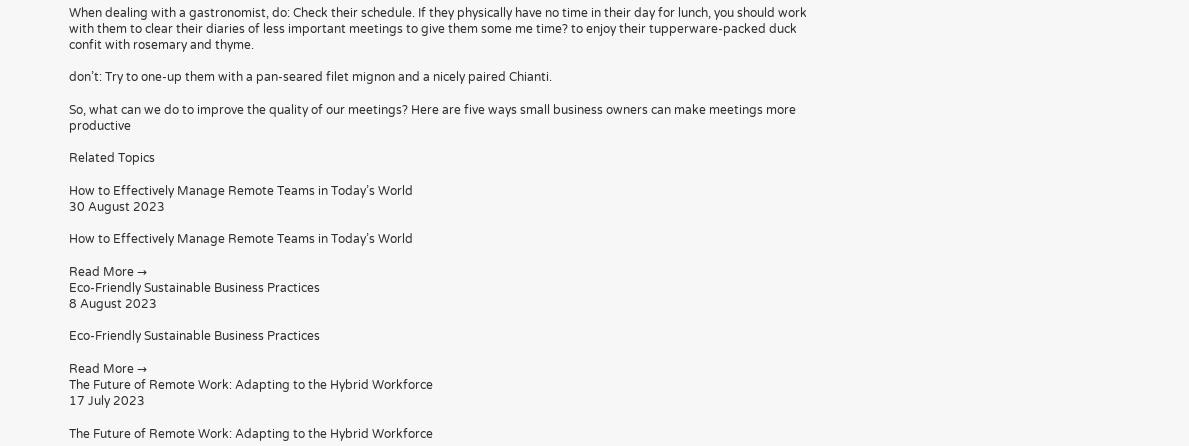When dealing with a gastronomist, do: Check their schedule. If they physically have no time in their day for lunch, you should work with them to clear their diaries of less important meetings to give them some me time? to enjoy their tupperware-packed duck confit with rosemary and thyme.

don’t: Try to one-up them with a pan-seared filet mignon and a nicely paired Chianti.

So, what can we do to improve the quality of our meetings? Here are five ways small business owners can make meetings more productive

Related Topics

How to Effectively Manage Remote Teams in Today’s World
30 August 2023

How to Effectively Manage Remote Teams in Today’s World

Read More →
Eco-Friendly Sustainable Business Practices
8 August 2023

Eco-Friendly Sustainable Business Practices

Read More →
The Future of Remote Work: Adapting to the Hybrid Workforce
17 July 2023

The Future of Remote Work: Adapting to the Hybrid Workforce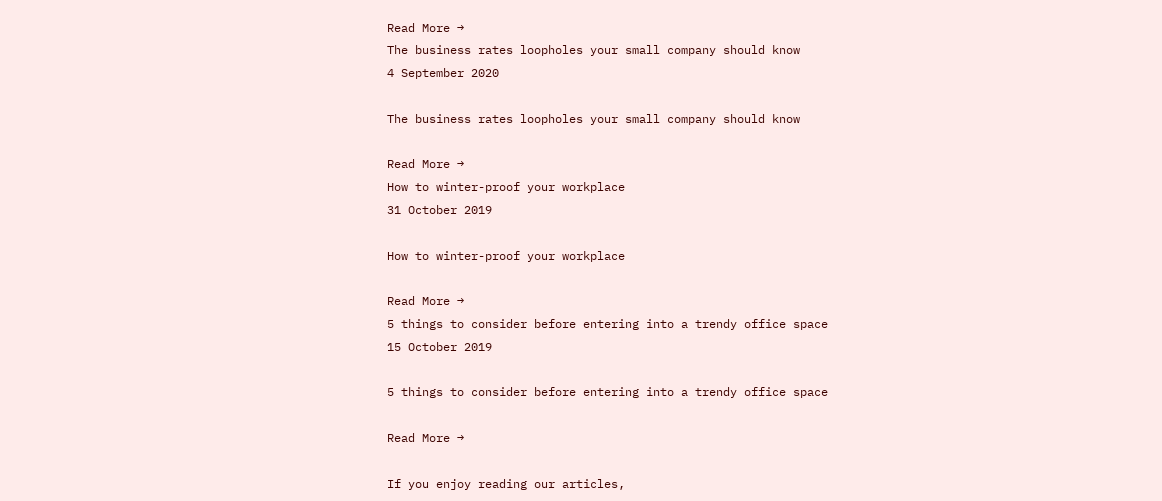Read More →
The business rates loopholes your small company should know
4 September 2020

The business rates loopholes your small company should know

Read More →
How to winter-proof your workplace
31 October 2019

How to winter-proof your workplace

Read More →
5 things to consider before entering into a trendy office space
15 October 2019

5 things to consider before entering into a trendy office space

Read More →

If you enjoy reading our articles,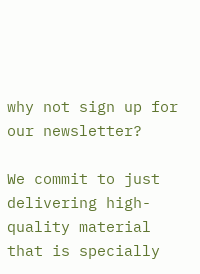why not sign up for our newsletter?

We commit to just delivering high-quality material that is specially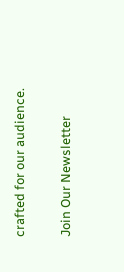crafted for our audience.

Join Our Newsletter